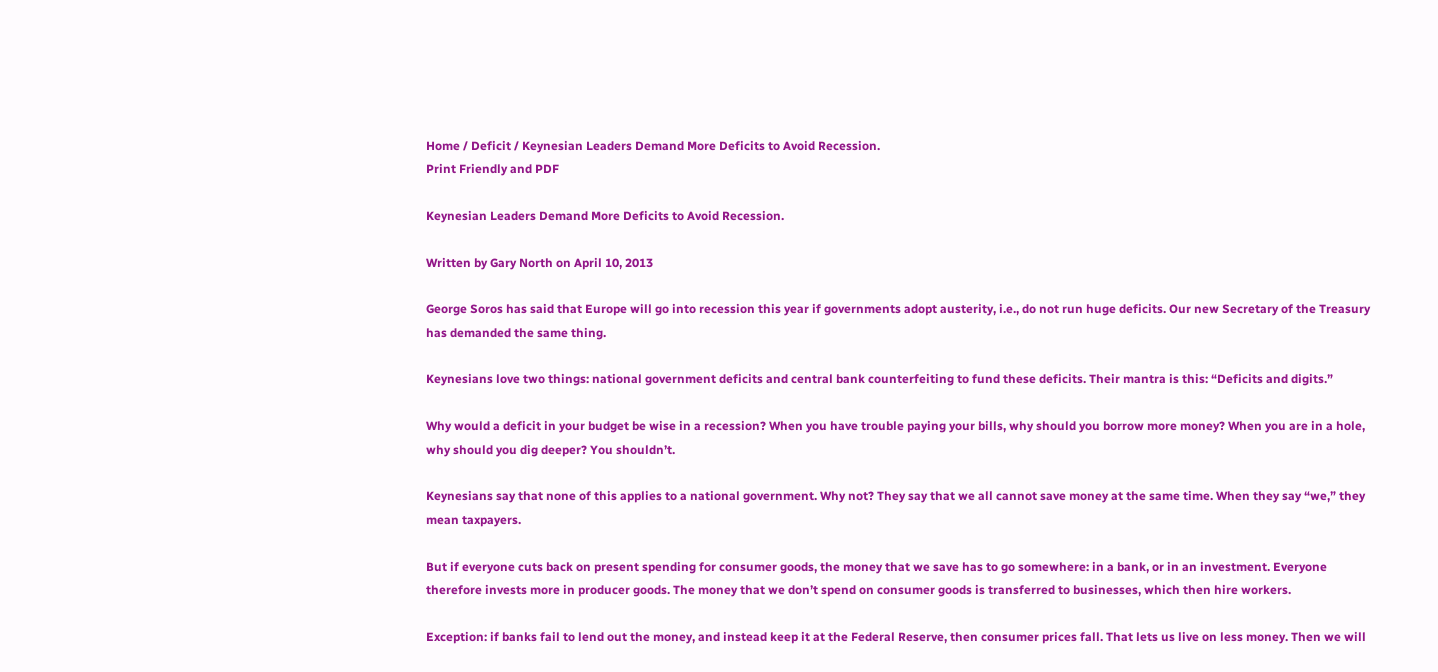Home / Deficit / Keynesian Leaders Demand More Deficits to Avoid Recession.
Print Friendly and PDF

Keynesian Leaders Demand More Deficits to Avoid Recession.

Written by Gary North on April 10, 2013

George Soros has said that Europe will go into recession this year if governments adopt austerity, i.e., do not run huge deficits. Our new Secretary of the Treasury has demanded the same thing.

Keynesians love two things: national government deficits and central bank counterfeiting to fund these deficits. Their mantra is this: “Deficits and digits.”

Why would a deficit in your budget be wise in a recession? When you have trouble paying your bills, why should you borrow more money? When you are in a hole, why should you dig deeper? You shouldn’t.

Keynesians say that none of this applies to a national government. Why not? They say that we all cannot save money at the same time. When they say “we,” they mean taxpayers.

But if everyone cuts back on present spending for consumer goods, the money that we save has to go somewhere: in a bank, or in an investment. Everyone therefore invests more in producer goods. The money that we don’t spend on consumer goods is transferred to businesses, which then hire workers.

Exception: if banks fail to lend out the money, and instead keep it at the Federal Reserve, then consumer prices fall. That lets us live on less money. Then we will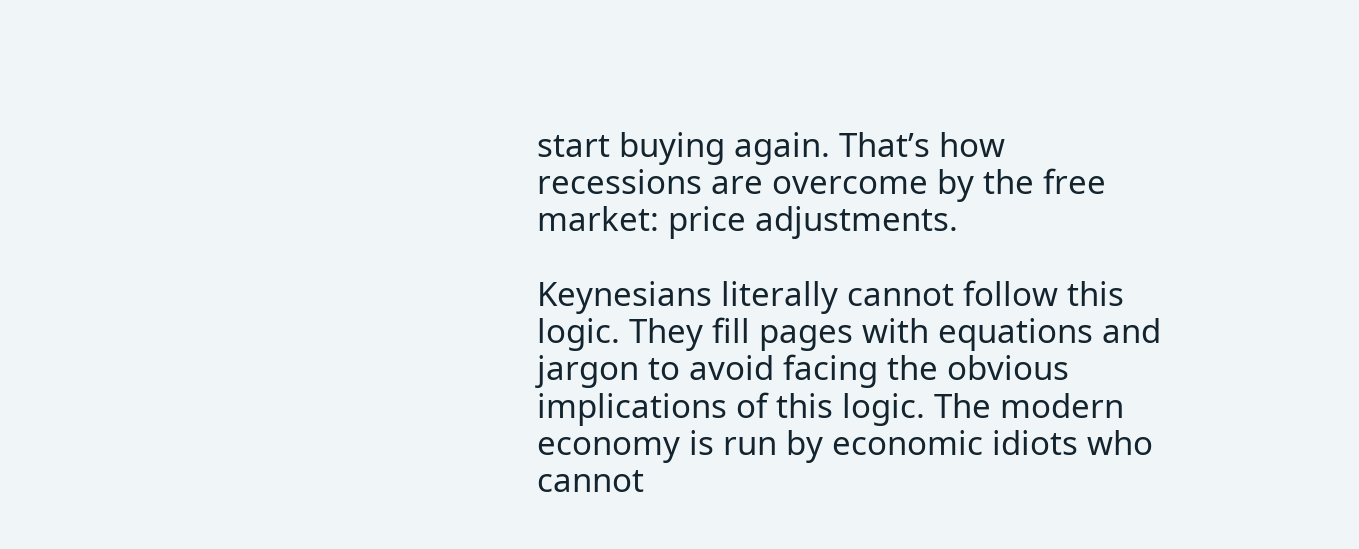start buying again. That’s how recessions are overcome by the free market: price adjustments.

Keynesians literally cannot follow this logic. They fill pages with equations and jargon to avoid facing the obvious implications of this logic. The modern economy is run by economic idiots who cannot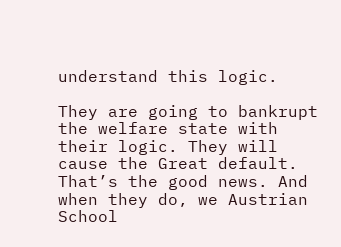understand this logic.

They are going to bankrupt the welfare state with their logic. They will cause the Great default. That’s the good news. And when they do, we Austrian School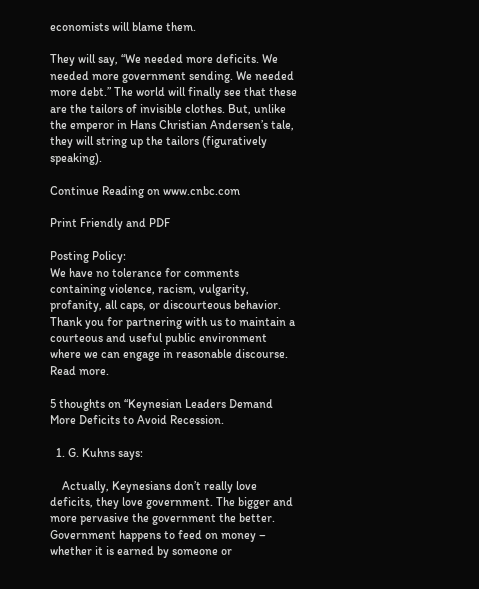economists will blame them.

They will say, “We needed more deficits. We needed more government sending. We needed more debt.” The world will finally see that these are the tailors of invisible clothes. But, unlike the emperor in Hans Christian Andersen’s tale, they will string up the tailors (figuratively speaking).

Continue Reading on www.cnbc.com

Print Friendly and PDF

Posting Policy:
We have no tolerance for comments containing violence, racism, vulgarity, profanity, all caps, or discourteous behavior. Thank you for partnering with us to maintain a courteous and useful public environment where we can engage in reasonable discourse. Read more.

5 thoughts on “Keynesian Leaders Demand More Deficits to Avoid Recession.

  1. G. Kuhns says:

    Actually, Keynesians don’t really love deficits, they love government. The bigger and more pervasive the government the better. Government happens to feed on money – whether it is earned by someone or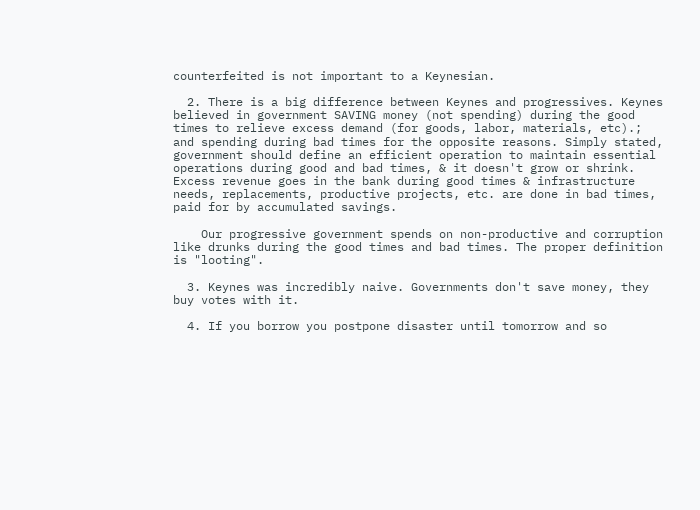counterfeited is not important to a Keynesian.

  2. There is a big difference between Keynes and progressives. Keynes believed in government SAVING money (not spending) during the good times to relieve excess demand (for goods, labor, materials, etc).; and spending during bad times for the opposite reasons. Simply stated, government should define an efficient operation to maintain essential operations during good and bad times, & it doesn't grow or shrink. Excess revenue goes in the bank during good times & infrastructure needs, replacements, productive projects, etc. are done in bad times, paid for by accumulated savings.

    Our progressive government spends on non-productive and corruption like drunks during the good times and bad times. The proper definition is "looting".

  3. Keynes was incredibly naive. Governments don't save money, they buy votes with it.

  4. If you borrow you postpone disaster until tomorrow and so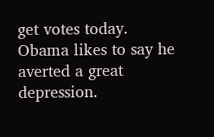get votes today. Obama likes to say he averted a great depression.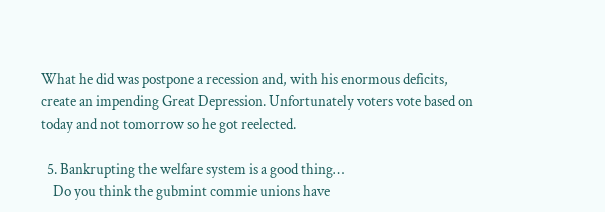What he did was postpone a recession and, with his enormous deficits, create an impending Great Depression. Unfortunately voters vote based on today and not tomorrow so he got reelected.

  5. Bankrupting the welfare system is a good thing…
    Do you think the gubmint commie unions have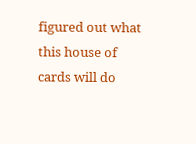figured out what this house of cards will do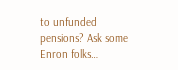to unfunded pensions? Ask some Enron folks…